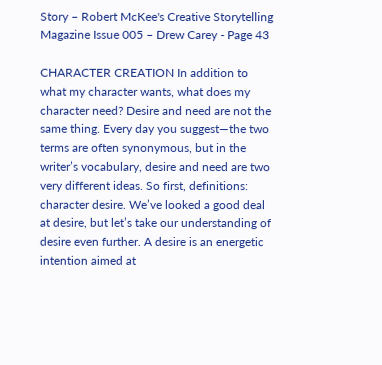Story – Robert McKee's Creative Storytelling Magazine Issue 005 – Drew Carey - Page 43

CHARACTER CREATION In addition to what my character wants, what does my character need? Desire and need are not the same thing. Every day you suggest—the two terms are often synonymous, but in the writer’s vocabulary, desire and need are two very different ideas. So first, definitions: character desire. We’ve looked a good deal at desire, but let’s take our understanding of desire even further. A desire is an energetic intention aimed at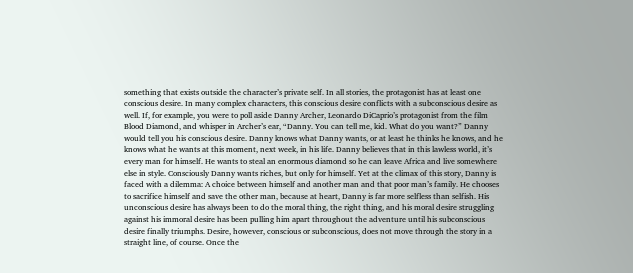something that exists outside the character’s private self. In all stories, the protagonist has at least one conscious desire. In many complex characters, this conscious desire conflicts with a subconscious desire as well. If, for example, you were to poll aside Danny Archer, Leonardo DiCaprio’s protagonist from the film Blood Diamond, and whisper in Archer’s ear, “Danny. You can tell me, kid. What do you want?” Danny would tell you his conscious desire. Danny knows what Danny wants, or at least he thinks he knows, and he knows what he wants at this moment, next week, in his life. Danny believes that in this lawless world, it’s every man for himself. He wants to steal an enormous diamond so he can leave Africa and live somewhere else in style. Consciously Danny wants riches, but only for himself. Yet at the climax of this story, Danny is faced with a dilemma: A choice between himself and another man and that poor man’s family. He chooses to sacrifice himself and save the other man, because at heart, Danny is far more selfless than selfish. His unconscious desire has always been to do the moral thing, the right thing, and his moral desire struggling against his immoral desire has been pulling him apart throughout the adventure until his subconscious desire finally triumphs. Desire, however, conscious or subconscious, does not move through the story in a straight line, of course. Once the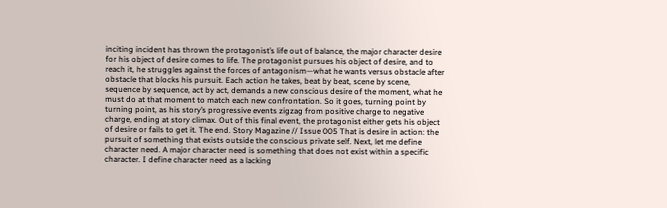inciting incident has thrown the protagonist’s life out of balance, the major character desire for his object of desire comes to life. The protagonist pursues his object of desire, and to reach it, he struggles against the forces of antagonism—what he wants versus obstacle after obstacle that blocks his pursuit. Each action he takes, beat by beat, scene by scene, sequence by sequence, act by act, demands a new conscious desire of the moment, what he must do at that moment to match each new confrontation. So it goes, turning point by turning point, as his story’s progressive events zigzag from positive charge to negative charge, ending at story climax. Out of this final event, the protagonist either gets his object of desire or fails to get it. The end. Story Magazine // Issue 005 That is desire in action: the pursuit of something that exists outside the conscious private self. Next, let me define character need. A major character need is something that does not exist within a specific character. I define character need as a lacking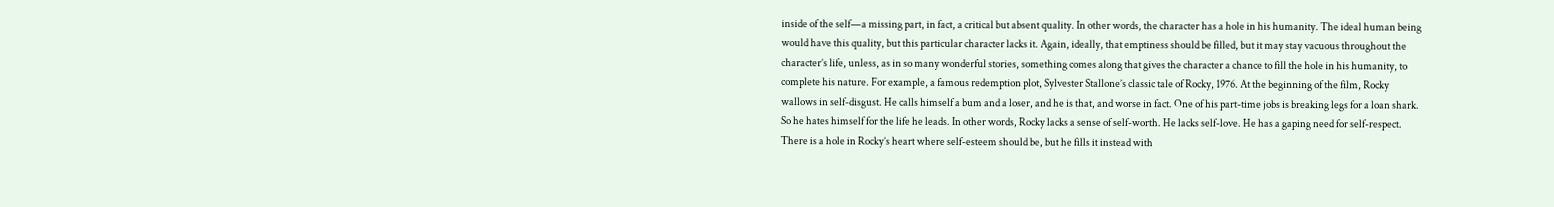inside of the self—a missing part, in fact, a critical but absent quality. In other words, the character has a hole in his humanity. The ideal human being would have this quality, but this particular character lacks it. Again, ideally, that emptiness should be filled, but it may stay vacuous throughout the character’s life, unless, as in so many wonderful stories, something comes along that gives the character a chance to fill the hole in his humanity, to complete his nature. For example, a famous redemption plot, Sylvester Stallone’s classic tale of Rocky, 1976. At the beginning of the film, Rocky wallows in self-disgust. He calls himself a bum and a loser, and he is that, and worse in fact. One of his part-time jobs is breaking legs for a loan shark. So he hates himself for the life he leads. In other words, Rocky lacks a sense of self-worth. He lacks self-love. He has a gaping need for self-respect. There is a hole in Rocky’s heart where self-esteem should be, but he fills it instead with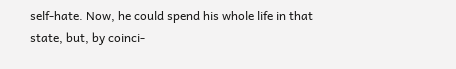self-hate. Now, he could spend his whole life in that state, but, by coinci-